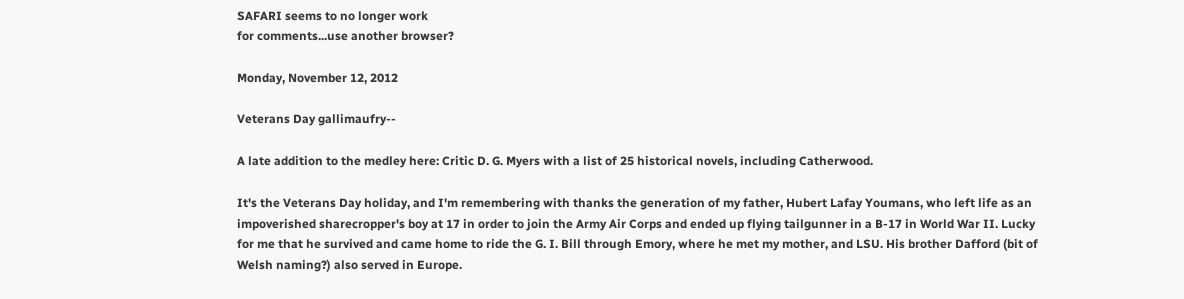SAFARI seems to no longer work
for comments...use another browser?

Monday, November 12, 2012

Veterans Day gallimaufry--

A late addition to the medley here: Critic D. G. Myers with a list of 25 historical novels, including Catherwood.

It's the Veterans Day holiday, and I'm remembering with thanks the generation of my father, Hubert Lafay Youmans, who left life as an impoverished sharecropper's boy at 17 in order to join the Army Air Corps and ended up flying tailgunner in a B-17 in World War II. Lucky for me that he survived and came home to ride the G. I. Bill through Emory, where he met my mother, and LSU. His brother Dafford (bit of Welsh naming?) also served in Europe.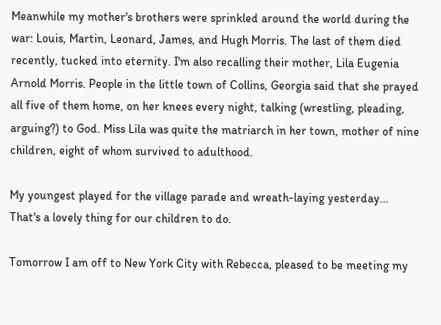Meanwhile my mother's brothers were sprinkled around the world during the war: Louis, Martin, Leonard, James, and Hugh Morris. The last of them died recently, tucked into eternity. I'm also recalling their mother, Lila Eugenia Arnold Morris. People in the little town of Collins, Georgia said that she prayed all five of them home, on her knees every night, talking (wrestling, pleading, arguing?) to God. Miss Lila was quite the matriarch in her town, mother of nine children, eight of whom survived to adulthood.

My youngest played for the village parade and wreath-laying yesterday... That's a lovely thing for our children to do.

Tomorrow I am off to New York City with Rebecca, pleased to be meeting my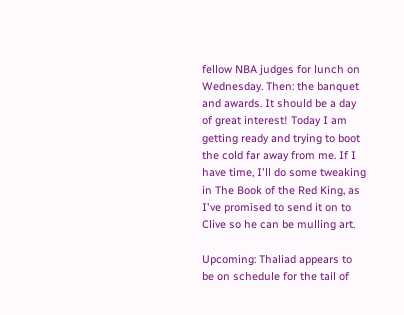fellow NBA judges for lunch on Wednesday. Then: the banquet and awards. It should be a day of great interest! Today I am getting ready and trying to boot the cold far away from me. If I have time, I'll do some tweaking in The Book of the Red King, as I've promised to send it on to Clive so he can be mulling art.

Upcoming: Thaliad appears to be on schedule for the tail of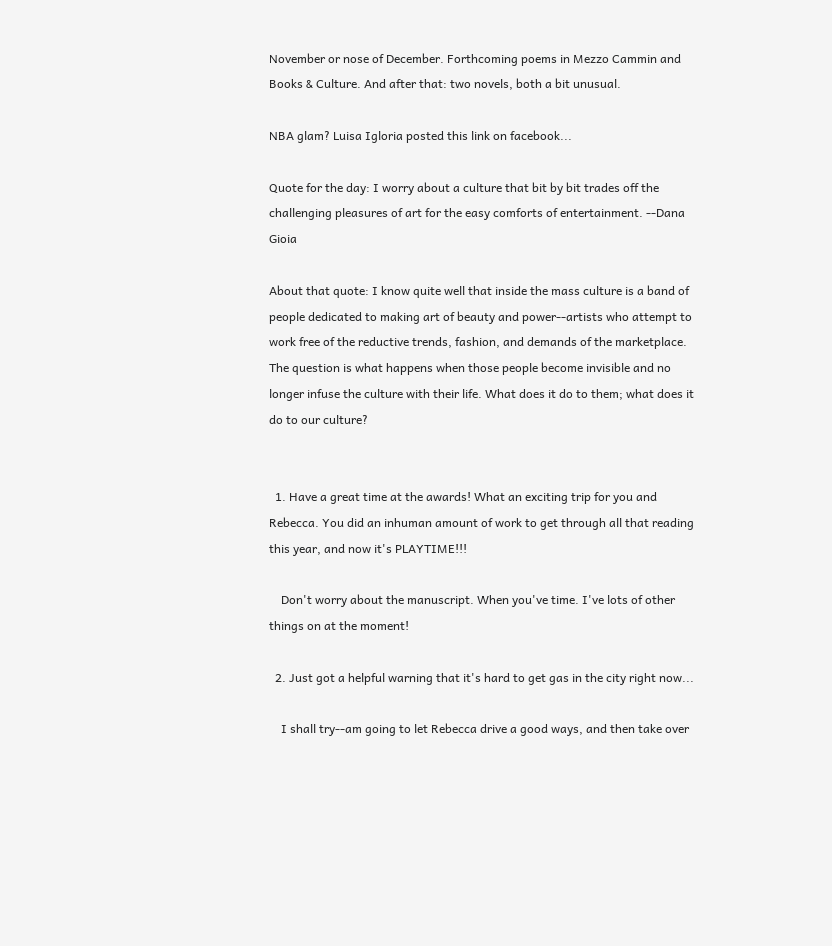November or nose of December. Forthcoming poems in Mezzo Cammin and Books & Culture. And after that: two novels, both a bit unusual.

NBA glam? Luisa Igloria posted this link on facebook...

Quote for the day: I worry about a culture that bit by bit trades off the challenging pleasures of art for the easy comforts of entertainment. --Dana Gioia

About that quote: I know quite well that inside the mass culture is a band of people dedicated to making art of beauty and power--artists who attempt to work free of the reductive trends, fashion, and demands of the marketplace. The question is what happens when those people become invisible and no longer infuse the culture with their life. What does it do to them; what does it do to our culture?


  1. Have a great time at the awards! What an exciting trip for you and Rebecca. You did an inhuman amount of work to get through all that reading this year, and now it's PLAYTIME!!!

    Don't worry about the manuscript. When you've time. I've lots of other things on at the moment!

  2. Just got a helpful warning that it's hard to get gas in the city right now...

    I shall try--am going to let Rebecca drive a good ways, and then take over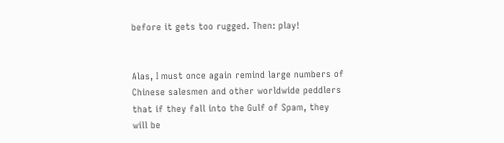before it gets too rugged. Then: play!


Alas, I must once again remind large numbers of Chinese salesmen and other worldwide peddlers that if they fall into the Gulf of Spam, they will be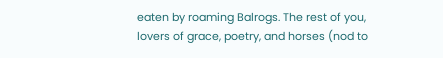eaten by roaming Balrogs. The rest of you, lovers of grace, poetry, and horses (nod to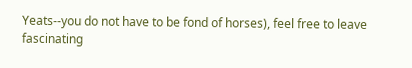Yeats--you do not have to be fond of horses), feel free to leave fascinating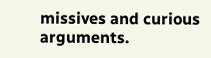missives and curious arguments.